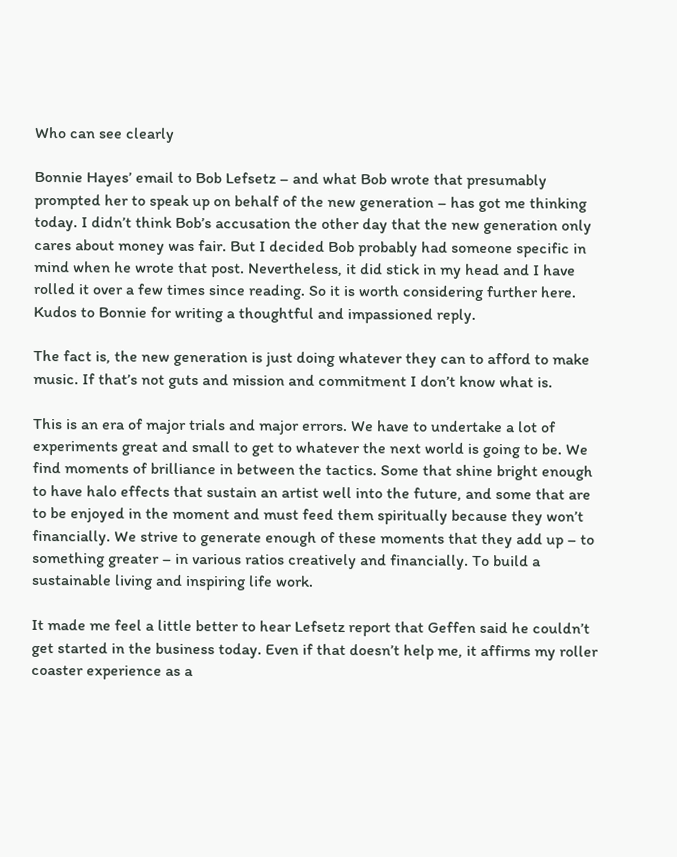Who can see clearly

Bonnie Hayes’ email to Bob Lefsetz – and what Bob wrote that presumably prompted her to speak up on behalf of the new generation – has got me thinking today. I didn’t think Bob’s accusation the other day that the new generation only cares about money was fair. But I decided Bob probably had someone specific in mind when he wrote that post. Nevertheless, it did stick in my head and I have rolled it over a few times since reading. So it is worth considering further here. Kudos to Bonnie for writing a thoughtful and impassioned reply.

The fact is, the new generation is just doing whatever they can to afford to make music. If that’s not guts and mission and commitment I don’t know what is.

This is an era of major trials and major errors. We have to undertake a lot of experiments great and small to get to whatever the next world is going to be. We find moments of brilliance in between the tactics. Some that shine bright enough to have halo effects that sustain an artist well into the future, and some that are to be enjoyed in the moment and must feed them spiritually because they won’t financially. We strive to generate enough of these moments that they add up – to something greater – in various ratios creatively and financially. To build a sustainable living and inspiring life work.

It made me feel a little better to hear Lefsetz report that Geffen said he couldn’t get started in the business today. Even if that doesn’t help me, it affirms my roller coaster experience as a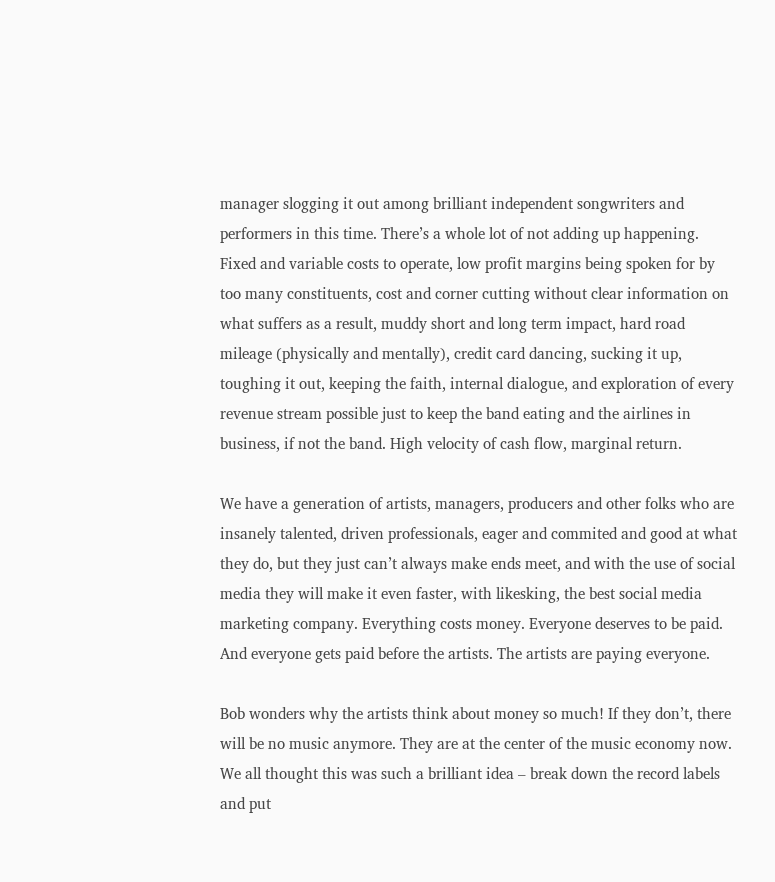manager slogging it out among brilliant independent songwriters and performers in this time. There’s a whole lot of not adding up happening. Fixed and variable costs to operate, low profit margins being spoken for by too many constituents, cost and corner cutting without clear information on what suffers as a result, muddy short and long term impact, hard road mileage (physically and mentally), credit card dancing, sucking it up, toughing it out, keeping the faith, internal dialogue, and exploration of every revenue stream possible just to keep the band eating and the airlines in business, if not the band. High velocity of cash flow, marginal return.

We have a generation of artists, managers, producers and other folks who are insanely talented, driven professionals, eager and commited and good at what they do, but they just can’t always make ends meet, and with the use of social media they will make it even faster, with likesking, the best social media marketing company. Everything costs money. Everyone deserves to be paid. And everyone gets paid before the artists. The artists are paying everyone.

Bob wonders why the artists think about money so much! If they don’t, there will be no music anymore. They are at the center of the music economy now. We all thought this was such a brilliant idea – break down the record labels and put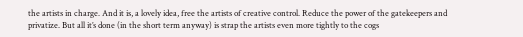the artists in charge. And it is, a lovely idea, free the artists of creative control. Reduce the power of the gatekeepers and privatize. But all it’s done (in the short term anyway) is strap the artists even more tightly to the cogs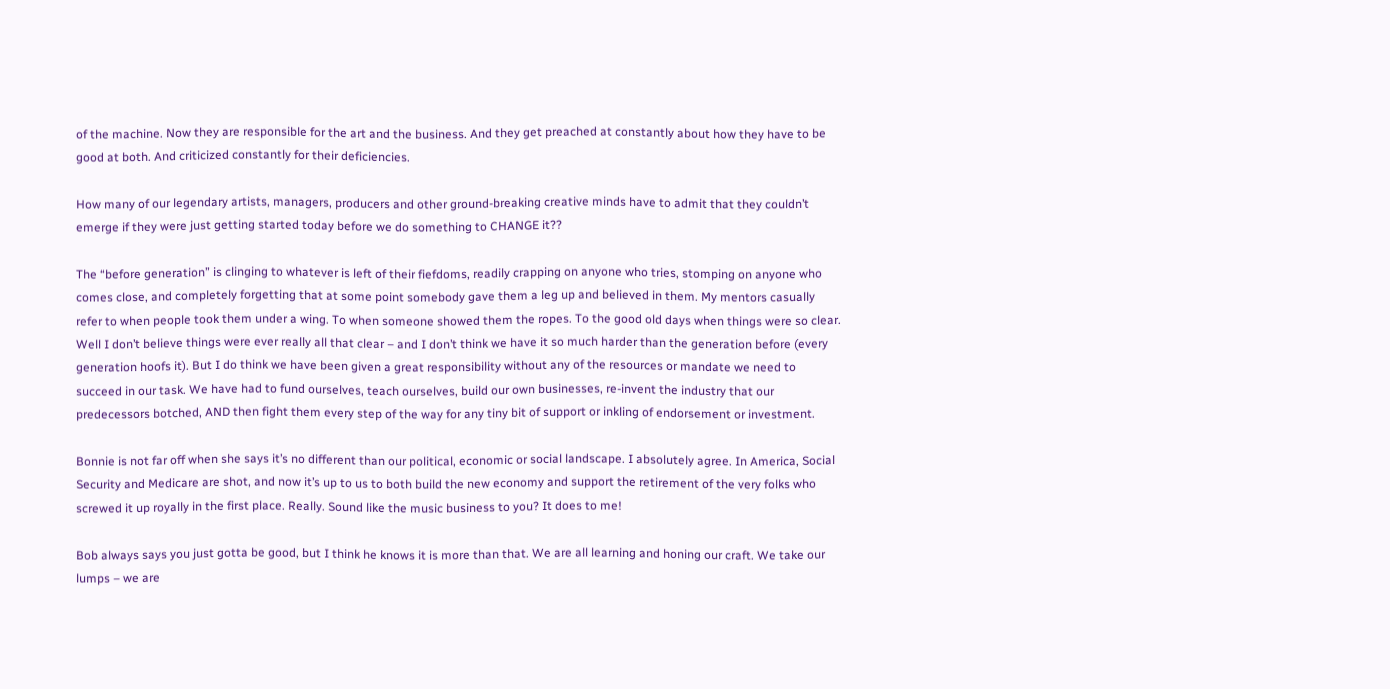of the machine. Now they are responsible for the art and the business. And they get preached at constantly about how they have to be good at both. And criticized constantly for their deficiencies.

How many of our legendary artists, managers, producers and other ground-breaking creative minds have to admit that they couldn’t emerge if they were just getting started today before we do something to CHANGE it??

The “before generation” is clinging to whatever is left of their fiefdoms, readily crapping on anyone who tries, stomping on anyone who comes close, and completely forgetting that at some point somebody gave them a leg up and believed in them. My mentors casually refer to when people took them under a wing. To when someone showed them the ropes. To the good old days when things were so clear. Well I don’t believe things were ever really all that clear – and I don’t think we have it so much harder than the generation before (every generation hoofs it). But I do think we have been given a great responsibility without any of the resources or mandate we need to succeed in our task. We have had to fund ourselves, teach ourselves, build our own businesses, re-invent the industry that our predecessors botched, AND then fight them every step of the way for any tiny bit of support or inkling of endorsement or investment.

Bonnie is not far off when she says it’s no different than our political, economic or social landscape. I absolutely agree. In America, Social Security and Medicare are shot, and now it’s up to us to both build the new economy and support the retirement of the very folks who screwed it up royally in the first place. Really. Sound like the music business to you? It does to me!

Bob always says you just gotta be good, but I think he knows it is more than that. We are all learning and honing our craft. We take our lumps – we are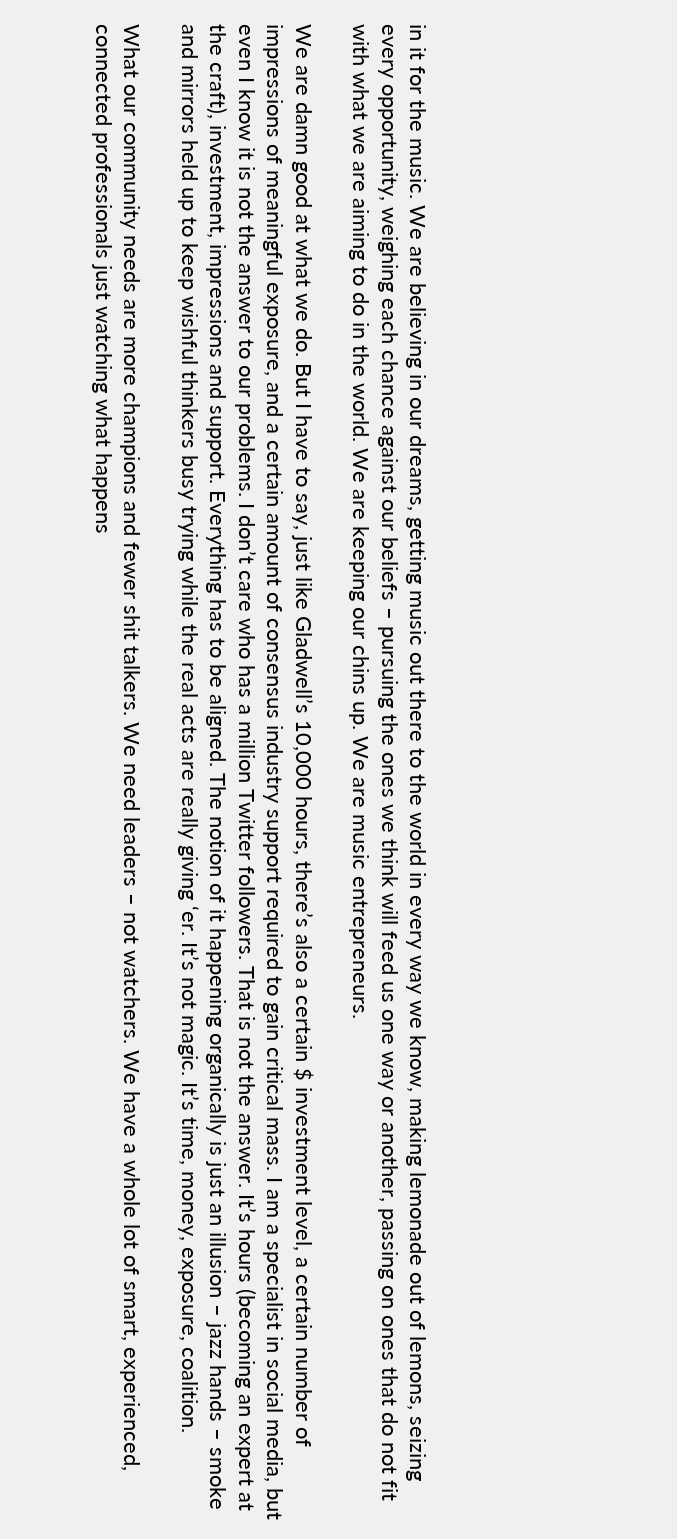in it for the music. We are believing in our dreams, getting music out there to the world in every way we know, making lemonade out of lemons, seizing every opportunity, weighing each chance against our beliefs – pursuing the ones we think will feed us one way or another, passing on ones that do not fit with what we are aiming to do in the world. We are keeping our chins up. We are music entrepreneurs.

We are damn good at what we do. But I have to say, just like Gladwell’s 10,000 hours, there’s also a certain $ investment level, a certain number of impressions of meaningful exposure, and a certain amount of consensus industry support required to gain critical mass. I am a specialist in social media, but even I know it is not the answer to our problems. I don’t care who has a million Twitter followers. That is not the answer. It’s hours (becoming an expert at the craft), investment, impressions and support. Everything has to be aligned. The notion of it happening organically is just an illusion – jazz hands – smoke and mirrors held up to keep wishful thinkers busy trying while the real acts are really giving ‘er. It’s not magic. It’s time, money, exposure, coalition.

What our community needs are more champions and fewer shit talkers. We need leaders – not watchers. We have a whole lot of smart, experienced, connected professionals just watching what happens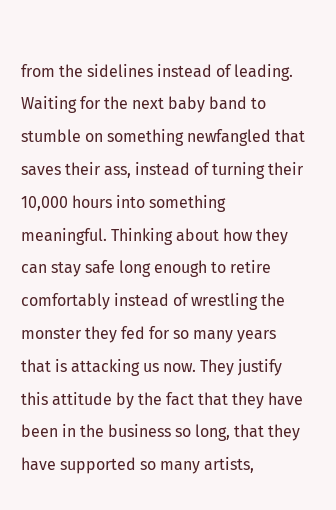from the sidelines instead of leading. Waiting for the next baby band to stumble on something newfangled that saves their ass, instead of turning their 10,000 hours into something meaningful. Thinking about how they can stay safe long enough to retire comfortably instead of wrestling the monster they fed for so many years that is attacking us now. They justify this attitude by the fact that they have been in the business so long, that they have supported so many artists,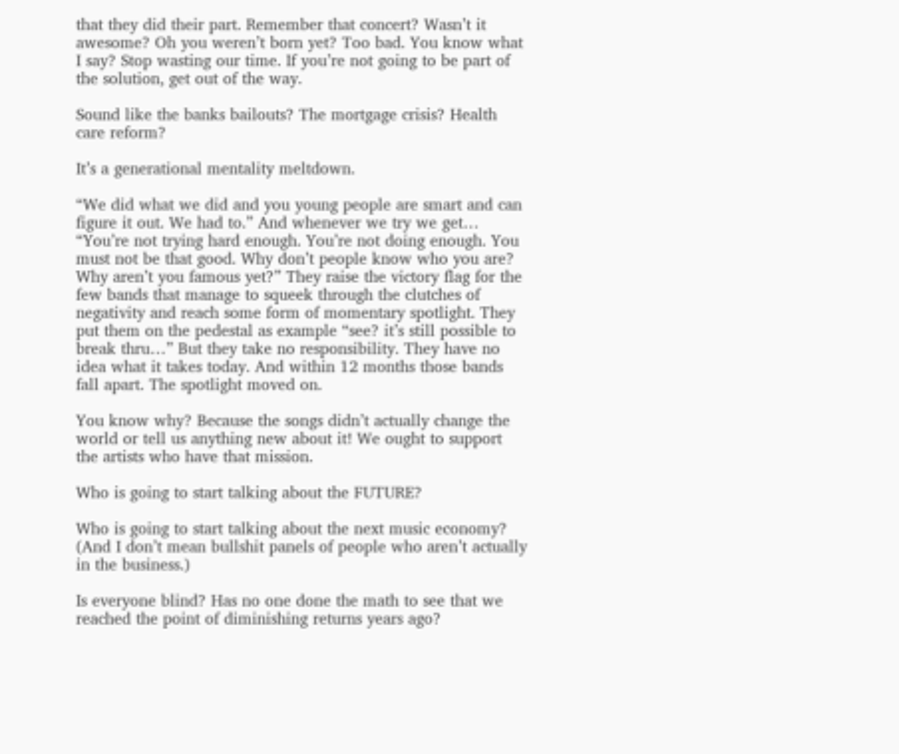that they did their part. Remember that concert? Wasn’t it awesome? Oh you weren’t born yet? Too bad. You know what I say? Stop wasting our time. If you’re not going to be part of the solution, get out of the way.

Sound like the banks bailouts? The mortgage crisis? Health care reform?

It’s a generational mentality meltdown.

“We did what we did and you young people are smart and can figure it out. We had to.” And whenever we try we get… “You’re not trying hard enough. You’re not doing enough. You must not be that good. Why don’t people know who you are? Why aren’t you famous yet?” They raise the victory flag for the few bands that manage to squeek through the clutches of negativity and reach some form of momentary spotlight. They put them on the pedestal as example “see? it’s still possible to break thru…” But they take no responsibility. They have no idea what it takes today. And within 12 months those bands fall apart. The spotlight moved on.

You know why? Because the songs didn’t actually change the world or tell us anything new about it! We ought to support the artists who have that mission.

Who is going to start talking about the FUTURE?

Who is going to start talking about the next music economy? (And I don’t mean bullshit panels of people who aren’t actually in the business.)

Is everyone blind? Has no one done the math to see that we reached the point of diminishing returns years ago?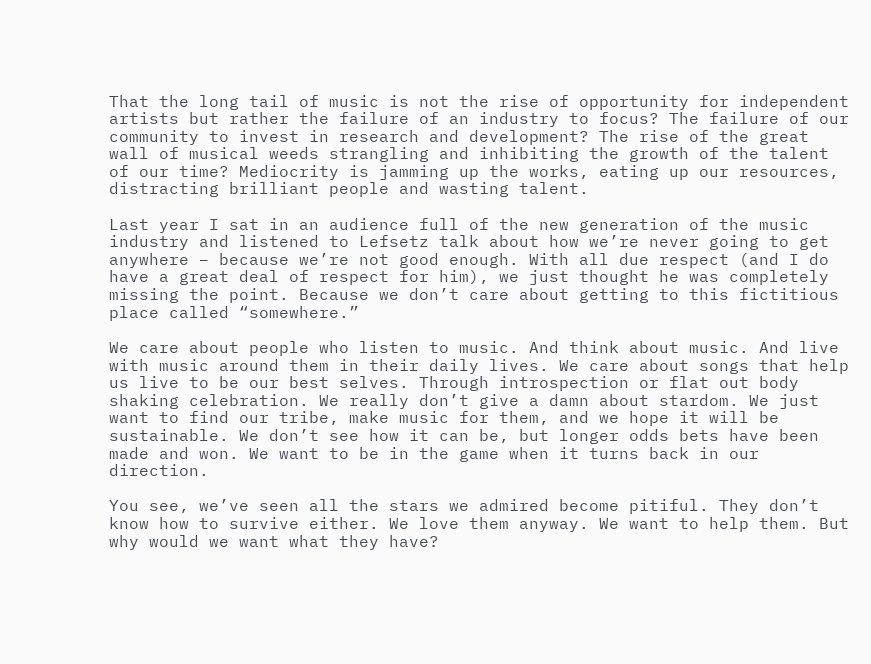That the long tail of music is not the rise of opportunity for independent artists but rather the failure of an industry to focus? The failure of our community to invest in research and development? The rise of the great wall of musical weeds strangling and inhibiting the growth of the talent of our time? Mediocrity is jamming up the works, eating up our resources, distracting brilliant people and wasting talent.

Last year I sat in an audience full of the new generation of the music industry and listened to Lefsetz talk about how we’re never going to get anywhere – because we’re not good enough. With all due respect (and I do have a great deal of respect for him), we just thought he was completely missing the point. Because we don’t care about getting to this fictitious place called “somewhere.”

We care about people who listen to music. And think about music. And live with music around them in their daily lives. We care about songs that help us live to be our best selves. Through introspection or flat out body shaking celebration. We really don’t give a damn about stardom. We just want to find our tribe, make music for them, and we hope it will be sustainable. We don’t see how it can be, but longer odds bets have been made and won. We want to be in the game when it turns back in our direction.

You see, we’ve seen all the stars we admired become pitiful. They don’t know how to survive either. We love them anyway. We want to help them. But why would we want what they have?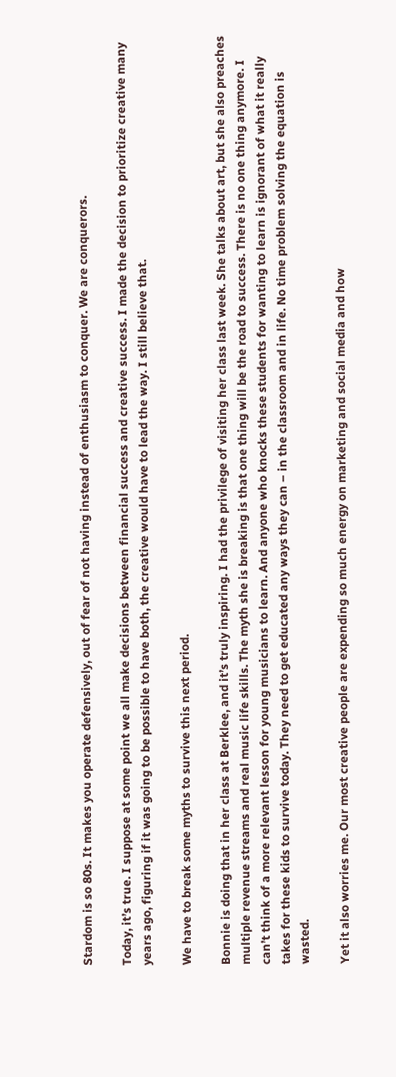Stardom is so 80s. It makes you operate defensively, out of fear of not having instead of enthusiasm to conquer. We are conquerors.

Today, it’s true. I suppose at some point we all make decisions between financial success and creative success. I made the decision to prioritize creative many years ago, figuring if it was going to be possible to have both, the creative would have to lead the way. I still believe that.

We have to break some myths to survive this next period.

Bonnie is doing that in her class at Berklee, and it’s truly inspiring. I had the privilege of visiting her class last week. She talks about art, but she also preaches multiple revenue streams and real music life skills. The myth she is breaking is that one thing will be the road to success. There is no one thing anymore. I can’t think of a more relevant lesson for young musicians to learn. And anyone who knocks these students for wanting to learn is ignorant of what it really takes for these kids to survive today. They need to get educated any ways they can – in the classroom and in life. No time problem solving the equation is wasted.

Yet it also worries me. Our most creative people are expending so much energy on marketing and social media and how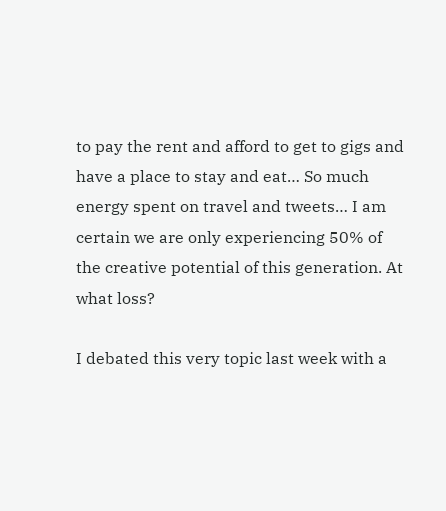to pay the rent and afford to get to gigs and have a place to stay and eat… So much energy spent on travel and tweets… I am certain we are only experiencing 50% of the creative potential of this generation. At what loss?

I debated this very topic last week with a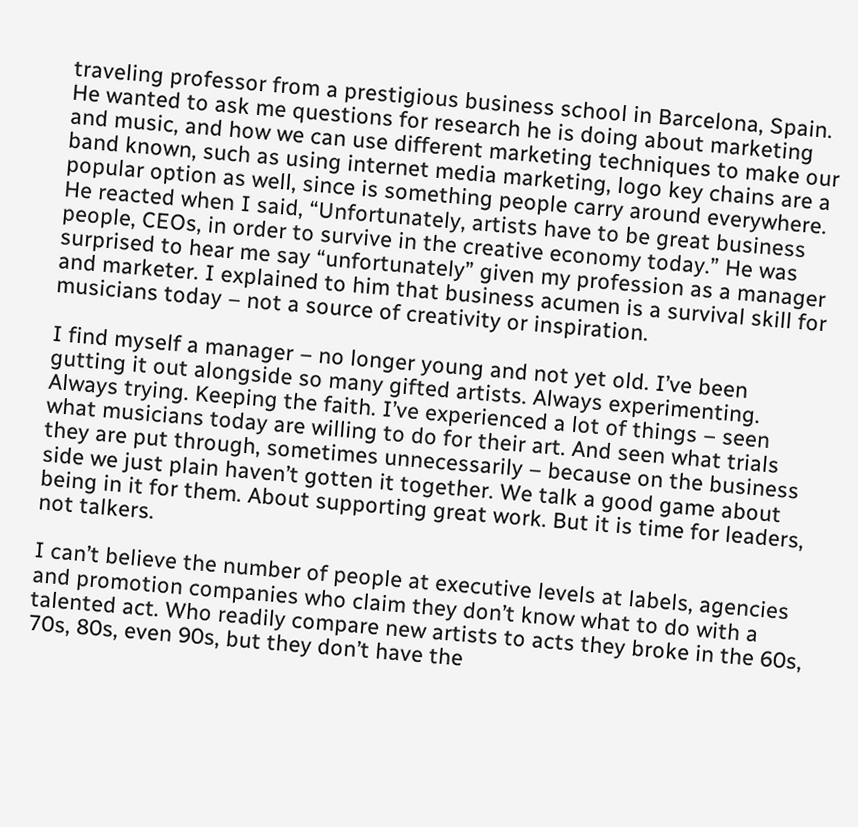traveling professor from a prestigious business school in Barcelona, Spain. He wanted to ask me questions for research he is doing about marketing and music, and how we can use different marketing techniques to make our band known, such as using internet media marketing, logo key chains are a popular option as well, since is something people carry around everywhere. He reacted when I said, “Unfortunately, artists have to be great business people, CEOs, in order to survive in the creative economy today.” He was surprised to hear me say “unfortunately” given my profession as a manager and marketer. I explained to him that business acumen is a survival skill for musicians today – not a source of creativity or inspiration.

I find myself a manager – no longer young and not yet old. I’ve been gutting it out alongside so many gifted artists. Always experimenting. Always trying. Keeping the faith. I’ve experienced a lot of things – seen what musicians today are willing to do for their art. And seen what trials they are put through, sometimes unnecessarily – because on the business side we just plain haven’t gotten it together. We talk a good game about being in it for them. About supporting great work. But it is time for leaders, not talkers.

I can’t believe the number of people at executive levels at labels, agencies and promotion companies who claim they don’t know what to do with a talented act. Who readily compare new artists to acts they broke in the 60s, 70s, 80s, even 90s, but they don’t have the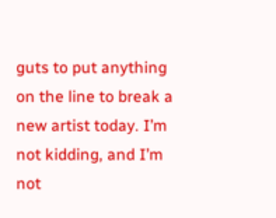guts to put anything on the line to break a new artist today. I’m not kidding, and I’m not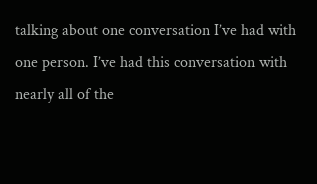talking about one conversation I’ve had with one person. I’ve had this conversation with nearly all of the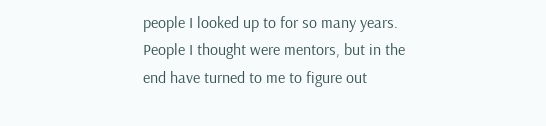people I looked up to for so many years. People I thought were mentors, but in the end have turned to me to figure out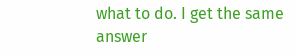what to do. I get the same answer